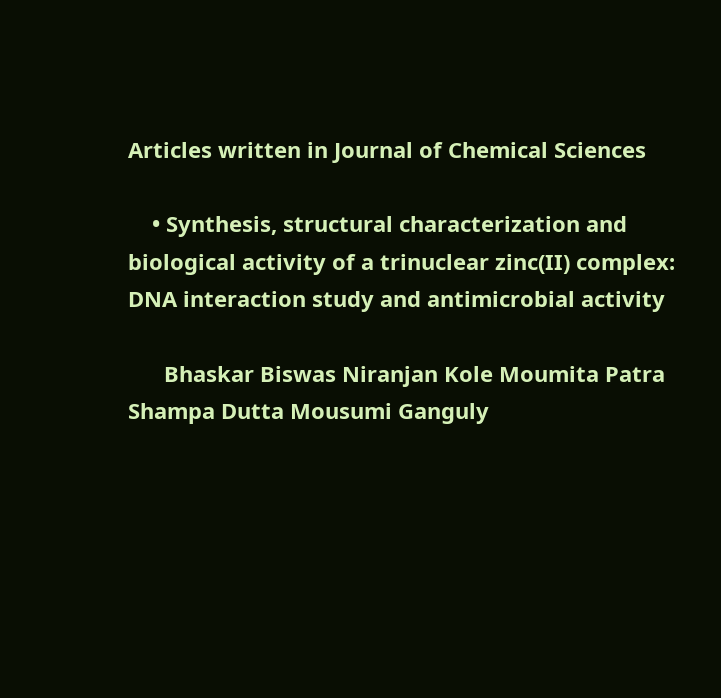Articles written in Journal of Chemical Sciences

    • Synthesis, structural characterization and biological activity of a trinuclear zinc(II) complex: DNA interaction study and antimicrobial activity

      Bhaskar Biswas Niranjan Kole Moumita Patra Shampa Dutta Mousumi Ganguly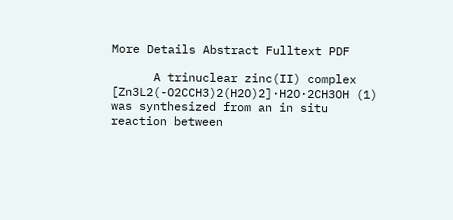More Details Abstract Fulltext PDF

      A trinuclear zinc(II) complex [Zn3L2(-O2CCH3)2(H2O)2]·H2O·2CH3OH (1) was synthesized from an in situ reaction between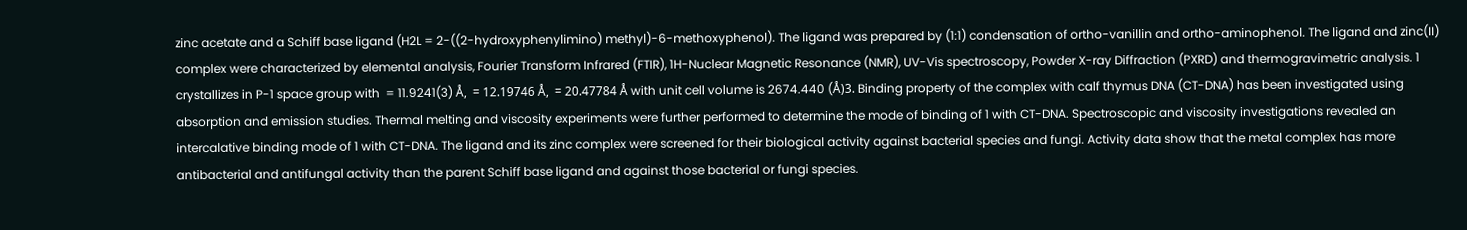zinc acetate and a Schiff base ligand (H2L = 2-((2-hydroxyphenylimino) methyl)-6-methoxyphenol). The ligand was prepared by (1:1) condensation of ortho-vanillin and ortho-aminophenol. The ligand and zinc(II) complex were characterized by elemental analysis, Fourier Transform Infrared (FTIR), 1H-Nuclear Magnetic Resonance (NMR), UV-Vis spectroscopy, Powder X-ray Diffraction (PXRD) and thermogravimetric analysis. 1 crystallizes in P-1 space group with  = 11.9241(3) Å,  = 12.19746 Å,  = 20.47784 Å with unit cell volume is 2674.440 (Å)3. Binding property of the complex with calf thymus DNA (CT-DNA) has been investigated using absorption and emission studies. Thermal melting and viscosity experiments were further performed to determine the mode of binding of 1 with CT-DNA. Spectroscopic and viscosity investigations revealed an intercalative binding mode of 1 with CT-DNA. The ligand and its zinc complex were screened for their biological activity against bacterial species and fungi. Activity data show that the metal complex has more antibacterial and antifungal activity than the parent Schiff base ligand and against those bacterial or fungi species.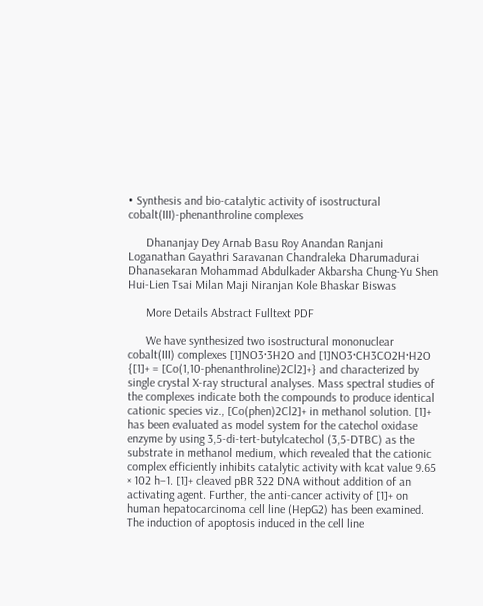• Synthesis and bio-catalytic activity of isostructural cobalt(III)-phenanthroline complexes

      Dhananjay Dey Arnab Basu Roy Anandan Ranjani Loganathan Gayathri Saravanan Chandraleka Dharumadurai Dhanasekaran Mohammad Abdulkader Akbarsha Chung-Yu Shen Hui-Lien Tsai Milan Maji Niranjan Kole Bhaskar Biswas

      More Details Abstract Fulltext PDF

      We have synthesized two isostructural mononuclear cobalt(III) complexes [1]NO3·3H2O and [1]NO3·CH3CO2H·H2O {[1]+ = [Co(1,10-phenanthroline)2Cl2]+} and characterized by single crystal X-ray structural analyses. Mass spectral studies of the complexes indicate both the compounds to produce identical cationic species viz., [Co(phen)2Cl2]+ in methanol solution. [1]+ has been evaluated as model system for the catechol oxidase enzyme by using 3,5-di-tert-butylcatechol (3,5-DTBC) as the substrate in methanol medium, which revealed that the cationic complex efficiently inhibits catalytic activity with kcat value 9.65 × 102 h−1. [1]+ cleaved pBR 322 DNA without addition of an activating agent. Further, the anti-cancer activity of [1]+ on human hepatocarcinoma cell line (HepG2) has been examined. The induction of apoptosis induced in the cell line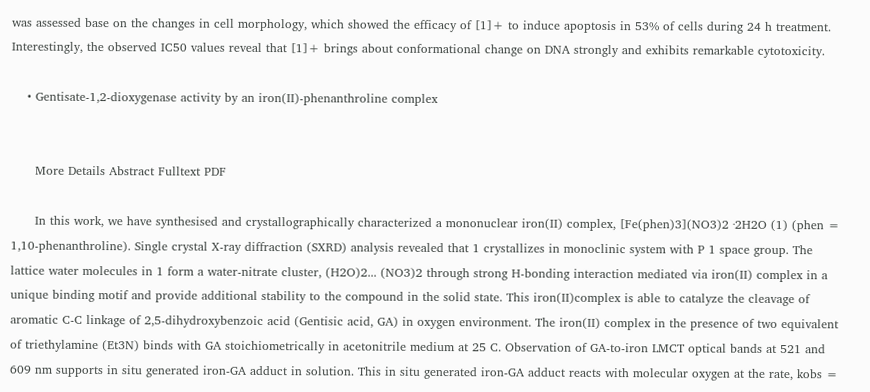was assessed base on the changes in cell morphology, which showed the efficacy of [1]+ to induce apoptosis in 53% of cells during 24 h treatment. Interestingly, the observed IC50 values reveal that [1]+ brings about conformational change on DNA strongly and exhibits remarkable cytotoxicity.

    • Gentisate-1,2-dioxygenase activity by an iron(II)-phenanthroline complex


      More Details Abstract Fulltext PDF

      In this work, we have synthesised and crystallographically characterized a mononuclear iron(II) complex, [Fe(phen)3](NO3)2 ·2H2O (1) (phen = 1,10-phenanthroline). Single crystal X-ray diffraction (SXRD) analysis revealed that 1 crystallizes in monoclinic system with P 1 space group. The lattice water molecules in 1 form a water-nitrate cluster, (H2O)2... (NO3)2 through strong H-bonding interaction mediated via iron(II) complex in a unique binding motif and provide additional stability to the compound in the solid state. This iron(II)complex is able to catalyze the cleavage of aromatic C-C linkage of 2,5-dihydroxybenzoic acid (Gentisic acid, GA) in oxygen environment. The iron(II) complex in the presence of two equivalent of triethylamine (Et3N) binds with GA stoichiometrically in acetonitrile medium at 25 C. Observation of GA-to-iron LMCT optical bands at 521 and 609 nm supports in situ generated iron-GA adduct in solution. This in situ generated iron-GA adduct reacts with molecular oxygen at the rate, kobs =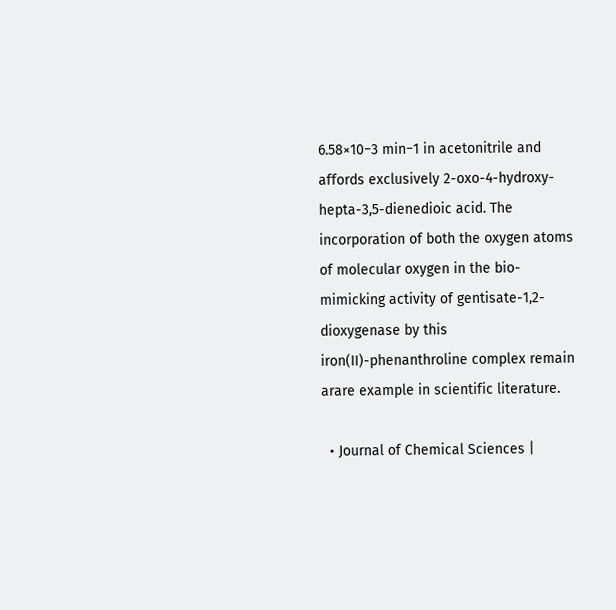6.58×10−3 min−1 in acetonitrile and affords exclusively 2-oxo-4-hydroxy-hepta-3,5-dienedioic acid. The incorporation of both the oxygen atoms of molecular oxygen in the bio-mimicking activity of gentisate-1,2-dioxygenase by this iron(II)-phenanthroline complex remain arare example in scientific literature.

  • Journal of Chemical Sciences |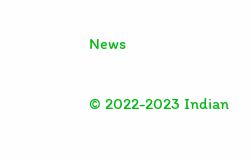News

© 2022-2023 Indian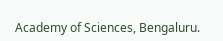Academy of Sciences, Bengaluru.